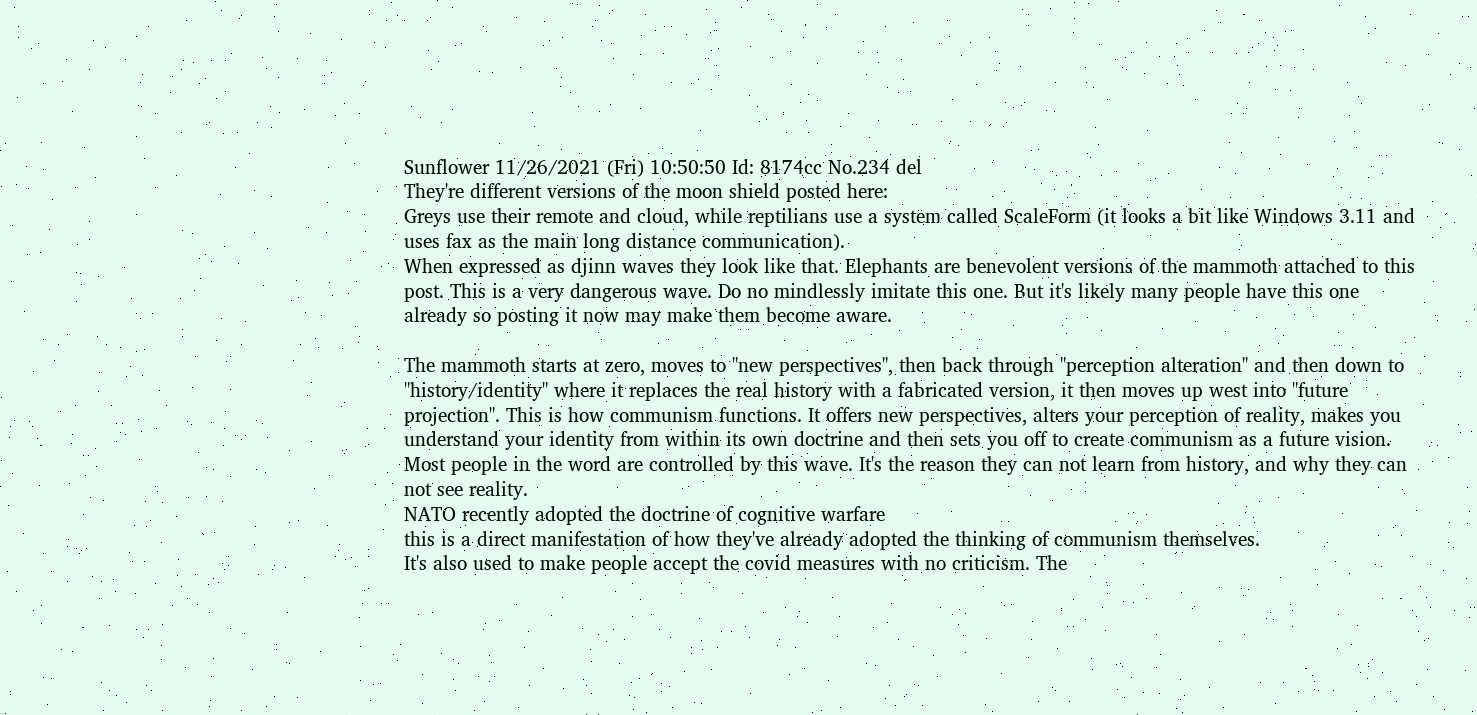Sunflower 11/26/2021 (Fri) 10:50:50 Id: 8174cc No.234 del
They're different versions of the moon shield posted here:
Greys use their remote and cloud, while reptilians use a system called ScaleForm (it looks a bit like Windows 3.11 and uses fax as the main long distance communication).
When expressed as djinn waves they look like that. Elephants are benevolent versions of the mammoth attached to this post. This is a very dangerous wave. Do no mindlessly imitate this one. But it's likely many people have this one already so posting it now may make them become aware.

The mammoth starts at zero, moves to "new perspectives", then back through "perception alteration" and then down to "history/identity" where it replaces the real history with a fabricated version, it then moves up west into "future projection". This is how communism functions. It offers new perspectives, alters your perception of reality, makes you understand your identity from within its own doctrine and then sets you off to create communism as a future vision. Most people in the word are controlled by this wave. It's the reason they can not learn from history, and why they can not see reality.
NATO recently adopted the doctrine of cognitive warfare
this is a direct manifestation of how they've already adopted the thinking of communism themselves.
It's also used to make people accept the covid measures with no criticism. The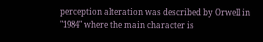perception alteration was described by Orwell in "1984" where the main character is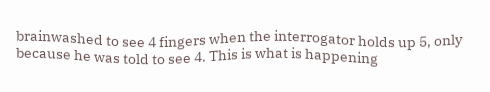brainwashed to see 4 fingers when the interrogator holds up 5, only because he was told to see 4. This is what is happening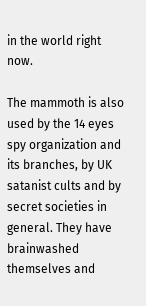in the world right now.

The mammoth is also used by the 14 eyes spy organization and its branches, by UK satanist cults and by secret societies in general. They have brainwashed themselves and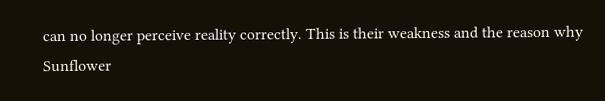can no longer perceive reality correctly. This is their weakness and the reason why Sunflower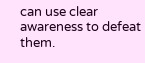can use clear awareness to defeat them.